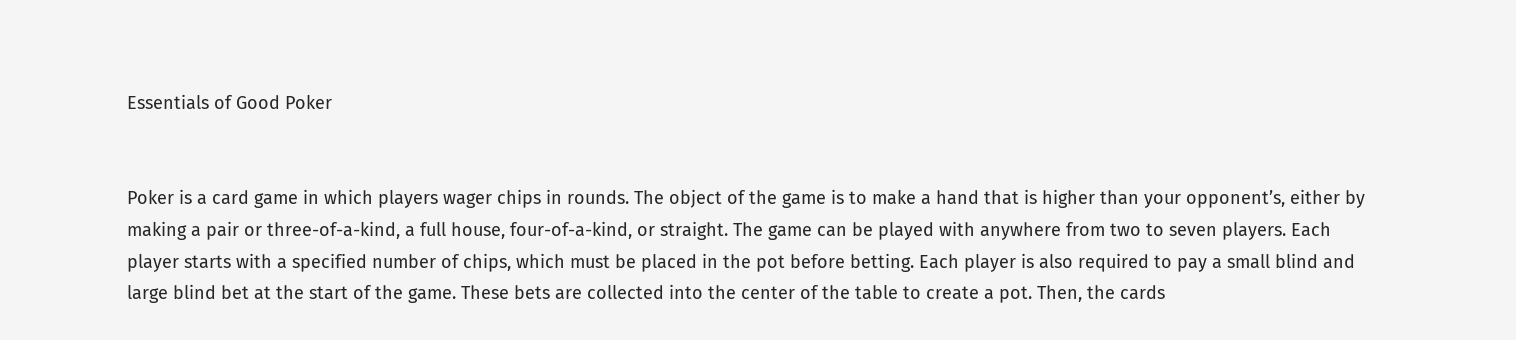Essentials of Good Poker


Poker is a card game in which players wager chips in rounds. The object of the game is to make a hand that is higher than your opponent’s, either by making a pair or three-of-a-kind, a full house, four-of-a-kind, or straight. The game can be played with anywhere from two to seven players. Each player starts with a specified number of chips, which must be placed in the pot before betting. Each player is also required to pay a small blind and large blind bet at the start of the game. These bets are collected into the center of the table to create a pot. Then, the cards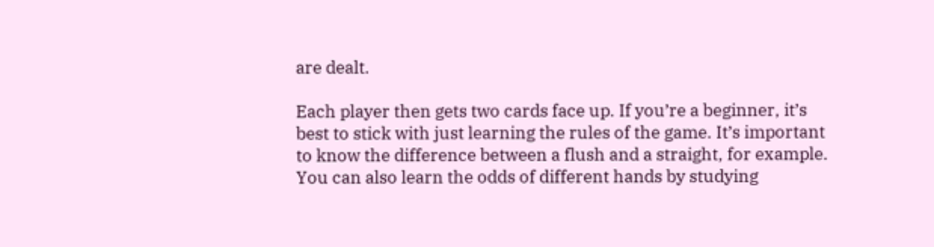are dealt.

Each player then gets two cards face up. If you’re a beginner, it’s best to stick with just learning the rules of the game. It’s important to know the difference between a flush and a straight, for example. You can also learn the odds of different hands by studying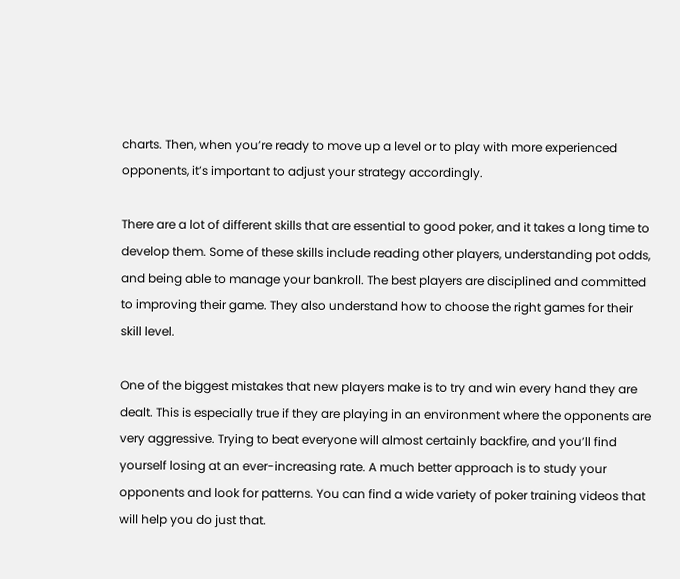charts. Then, when you’re ready to move up a level or to play with more experienced opponents, it’s important to adjust your strategy accordingly.

There are a lot of different skills that are essential to good poker, and it takes a long time to develop them. Some of these skills include reading other players, understanding pot odds, and being able to manage your bankroll. The best players are disciplined and committed to improving their game. They also understand how to choose the right games for their skill level.

One of the biggest mistakes that new players make is to try and win every hand they are dealt. This is especially true if they are playing in an environment where the opponents are very aggressive. Trying to beat everyone will almost certainly backfire, and you’ll find yourself losing at an ever-increasing rate. A much better approach is to study your opponents and look for patterns. You can find a wide variety of poker training videos that will help you do just that.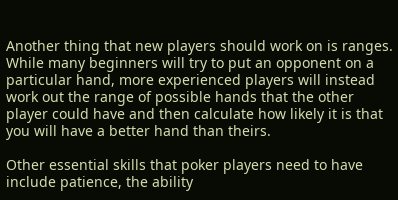Another thing that new players should work on is ranges. While many beginners will try to put an opponent on a particular hand, more experienced players will instead work out the range of possible hands that the other player could have and then calculate how likely it is that you will have a better hand than theirs.

Other essential skills that poker players need to have include patience, the ability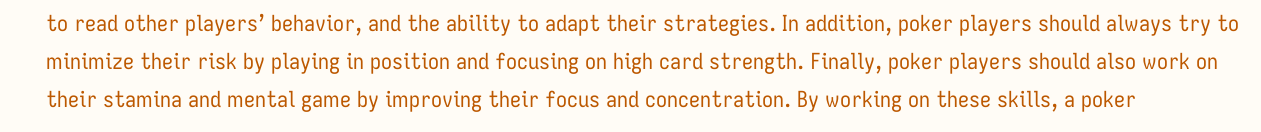to read other players’ behavior, and the ability to adapt their strategies. In addition, poker players should always try to minimize their risk by playing in position and focusing on high card strength. Finally, poker players should also work on their stamina and mental game by improving their focus and concentration. By working on these skills, a poker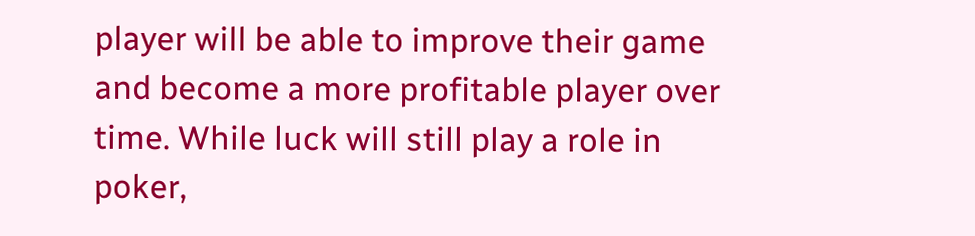player will be able to improve their game and become a more profitable player over time. While luck will still play a role in poker,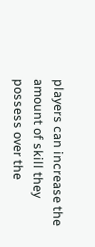players can increase the amount of skill they possess over the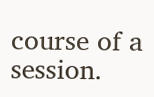course of a session.